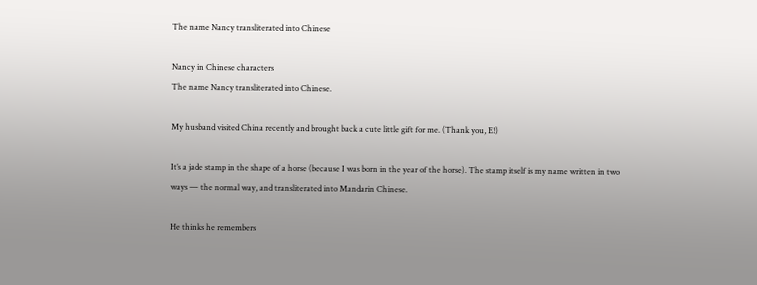The name Nancy transliterated into Chinese

Nancy in Chinese characters
The name Nancy transliterated into Chinese.

My husband visited China recently and brought back a cute little gift for me. (Thank you, E!)

It’s a jade stamp in the shape of a horse (because I was born in the year of the horse). The stamp itself is my name written in two ways — the normal way, and transliterated into Mandarin Chinese.

He thinks he remembers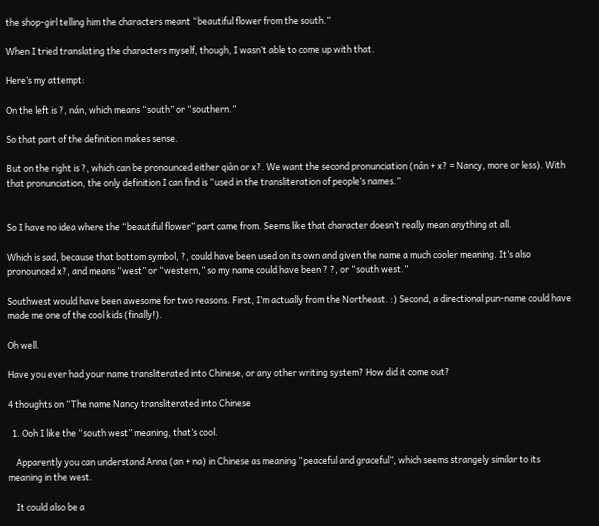the shop-girl telling him the characters meant “beautiful flower from the south.”

When I tried translating the characters myself, though, I wasn’t able to come up with that.

Here’s my attempt:

On the left is ?, nán, which means “south” or “southern.”

So that part of the definition makes sense.

But on the right is ?, which can be pronounced either qiàn or x?. We want the second pronunciation (nán + x? = Nancy, more or less). With that pronunciation, the only definition I can find is “used in the transliteration of people’s names.”


So I have no idea where the “beautiful flower” part came from. Seems like that character doesn’t really mean anything at all.

Which is sad, because that bottom symbol, ?, could have been used on its own and given the name a much cooler meaning. It’s also pronounced x?, and means “west” or “western,” so my name could have been ? ?, or “south west.”

Southwest would have been awesome for two reasons. First, I’m actually from the Northeast. :) Second, a directional pun-name could have made me one of the cool kids (finally!).

Oh well.

Have you ever had your name transliterated into Chinese, or any other writing system? How did it come out?

4 thoughts on “The name Nancy transliterated into Chinese

  1. Ooh I like the “south west” meaning, that’s cool.

    Apparently you can understand Anna (an + na) in Chinese as meaning “peaceful and graceful”, which seems strangely similar to its meaning in the west.

    It could also be a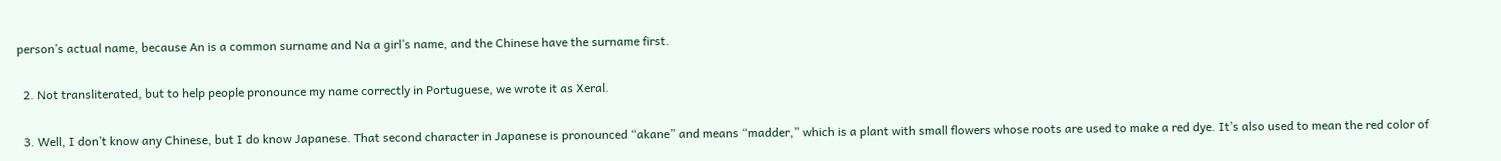person’s actual name, because An is a common surname and Na a girl’s name, and the Chinese have the surname first.

  2. Not transliterated, but to help people pronounce my name correctly in Portuguese, we wrote it as Xeral.

  3. Well, I don’t know any Chinese, but I do know Japanese. That second character in Japanese is pronounced “akane” and means “madder,” which is a plant with small flowers whose roots are used to make a red dye. It’s also used to mean the red color of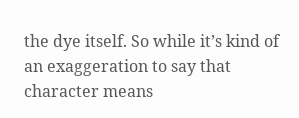the dye itself. So while it’s kind of an exaggeration to say that character means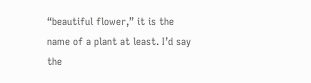“beautiful flower,” it is the name of a plant at least. I’d say the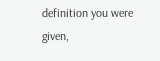definition you were given,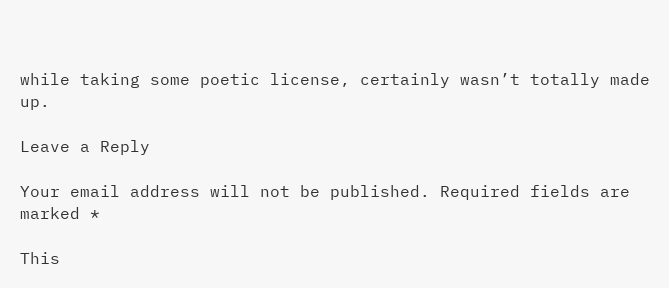while taking some poetic license, certainly wasn’t totally made up.

Leave a Reply

Your email address will not be published. Required fields are marked *

This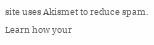site uses Akismet to reduce spam. Learn how your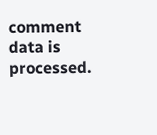comment data is processed.